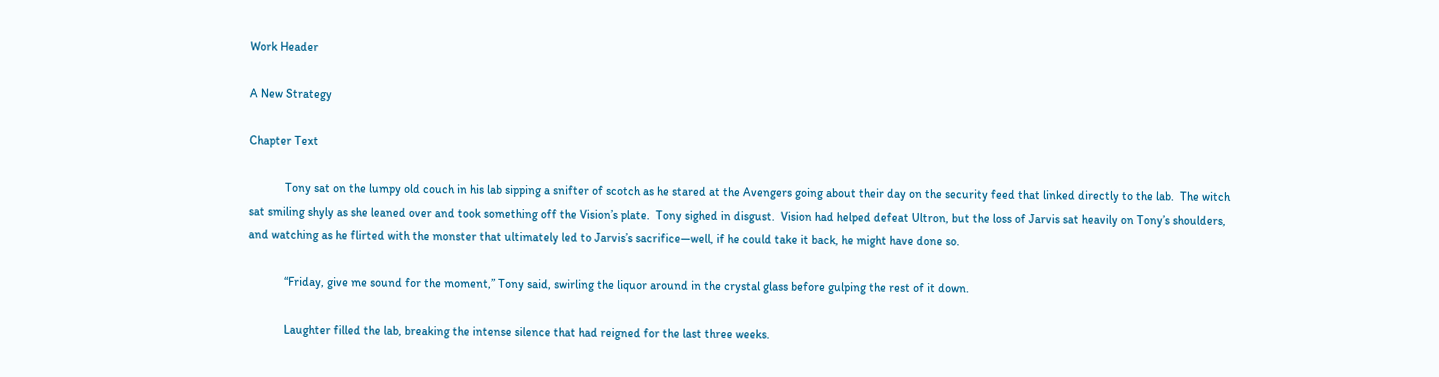Work Header

A New Strategy

Chapter Text

            Tony sat on the lumpy old couch in his lab sipping a snifter of scotch as he stared at the Avengers going about their day on the security feed that linked directly to the lab.  The witch sat smiling shyly as she leaned over and took something off the Vision’s plate.  Tony sighed in disgust.  Vision had helped defeat Ultron, but the loss of Jarvis sat heavily on Tony’s shoulders, and watching as he flirted with the monster that ultimately led to Jarvis’s sacrifice—well, if he could take it back, he might have done so.

            “Friday, give me sound for the moment,” Tony said, swirling the liquor around in the crystal glass before gulping the rest of it down.

            Laughter filled the lab, breaking the intense silence that had reigned for the last three weeks.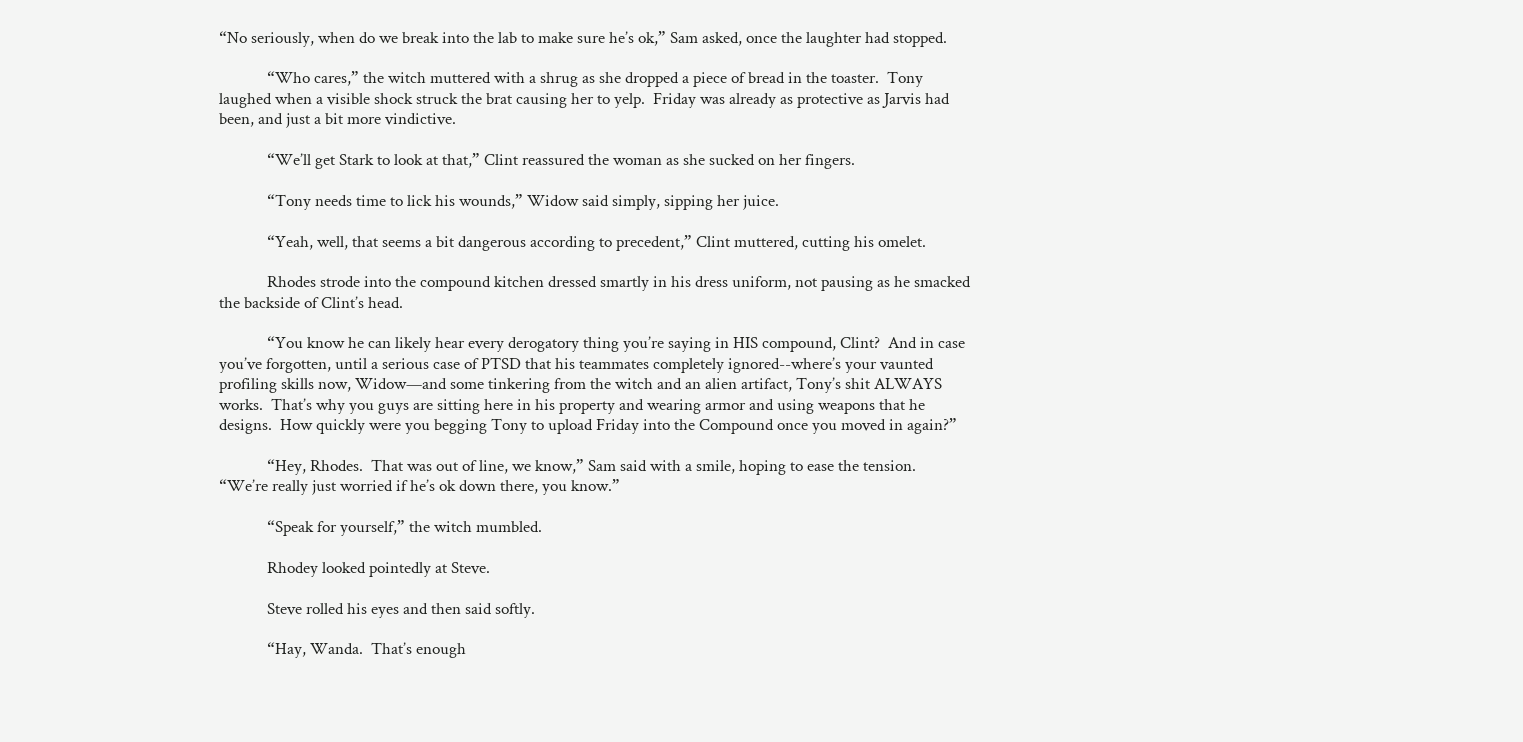“No seriously, when do we break into the lab to make sure he’s ok,” Sam asked, once the laughter had stopped.

            “Who cares,” the witch muttered with a shrug as she dropped a piece of bread in the toaster.  Tony laughed when a visible shock struck the brat causing her to yelp.  Friday was already as protective as Jarvis had been, and just a bit more vindictive.

            “We’ll get Stark to look at that,” Clint reassured the woman as she sucked on her fingers.

            “Tony needs time to lick his wounds,” Widow said simply, sipping her juice.

            “Yeah, well, that seems a bit dangerous according to precedent,” Clint muttered, cutting his omelet.

            Rhodes strode into the compound kitchen dressed smartly in his dress uniform, not pausing as he smacked the backside of Clint’s head.

            “You know he can likely hear every derogatory thing you’re saying in HIS compound, Clint?  And in case you’ve forgotten, until a serious case of PTSD that his teammates completely ignored--where’s your vaunted profiling skills now, Widow—and some tinkering from the witch and an alien artifact, Tony’s shit ALWAYS works.  That’s why you guys are sitting here in his property and wearing armor and using weapons that he designs.  How quickly were you begging Tony to upload Friday into the Compound once you moved in again?”

            “Hey, Rhodes.  That was out of line, we know,” Sam said with a smile, hoping to ease the tension.  “We’re really just worried if he’s ok down there, you know.”

            “Speak for yourself,” the witch mumbled.

            Rhodey looked pointedly at Steve.

            Steve rolled his eyes and then said softly.

            “Hay, Wanda.  That’s enough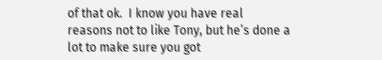of that ok.  I know you have real reasons not to like Tony, but he’s done a lot to make sure you got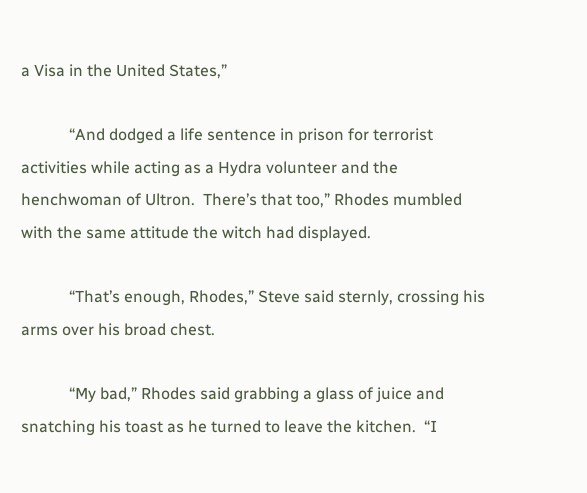a Visa in the United States,”

            “And dodged a life sentence in prison for terrorist activities while acting as a Hydra volunteer and the henchwoman of Ultron.  There’s that too,” Rhodes mumbled with the same attitude the witch had displayed.

            “That’s enough, Rhodes,” Steve said sternly, crossing his arms over his broad chest.

            “My bad,” Rhodes said grabbing a glass of juice and snatching his toast as he turned to leave the kitchen.  “I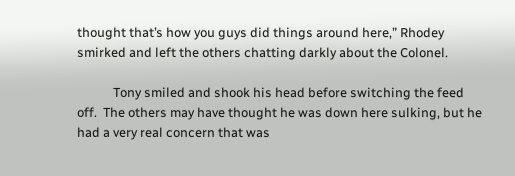thought that’s how you guys did things around here,” Rhodey smirked and left the others chatting darkly about the Colonel.

            Tony smiled and shook his head before switching the feed off.  The others may have thought he was down here sulking, but he had a very real concern that was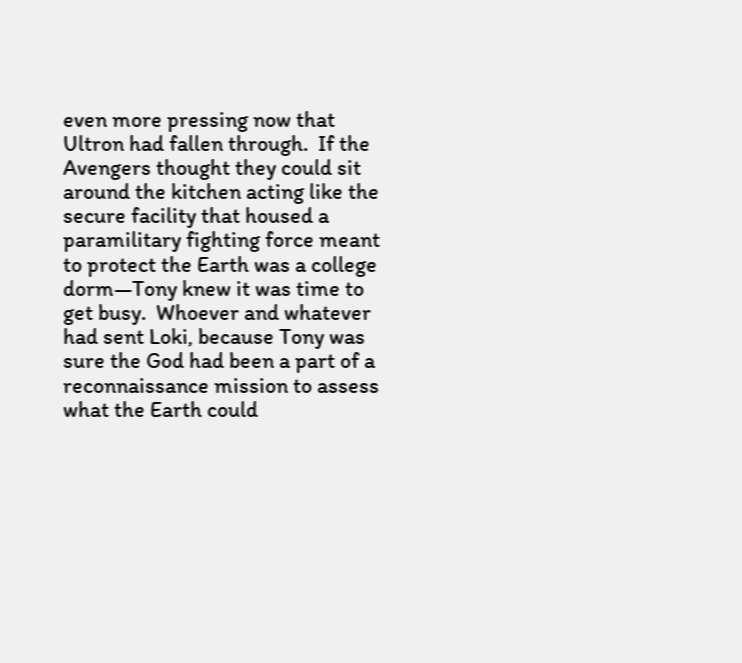even more pressing now that Ultron had fallen through.  If the Avengers thought they could sit around the kitchen acting like the secure facility that housed a paramilitary fighting force meant to protect the Earth was a college dorm—Tony knew it was time to get busy.  Whoever and whatever had sent Loki, because Tony was sure the God had been a part of a reconnaissance mission to assess what the Earth could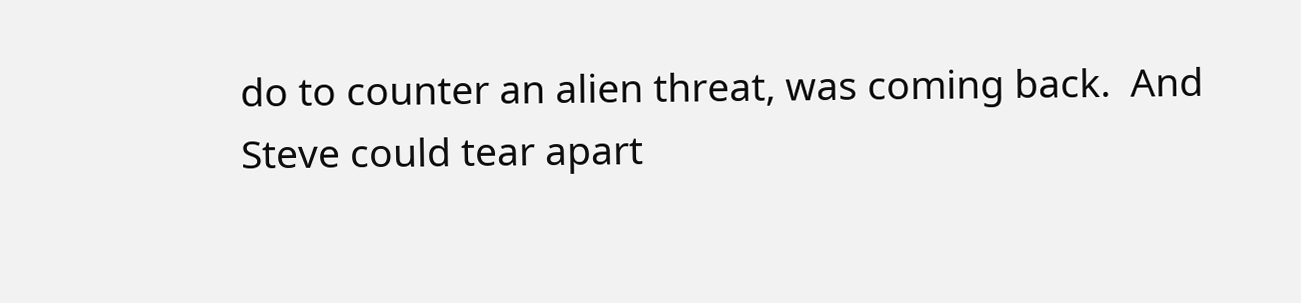do to counter an alien threat, was coming back.  And Steve could tear apart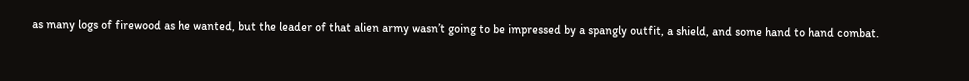as many logs of firewood as he wanted, but the leader of that alien army wasn’t going to be impressed by a spangly outfit, a shield, and some hand to hand combat.